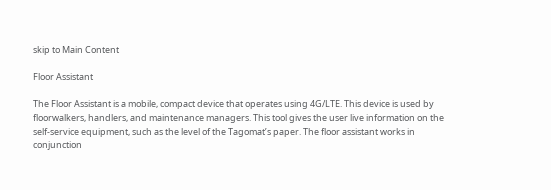skip to Main Content

Floor Assistant

The Floor Assistant is a mobile, compact device that operates using 4G/LTE. This device is used by floorwalkers, handlers, and maintenance managers. This tool gives the user live information on the self-service equipment, such as the level of the Tagomat’s paper. The floor assistant works in conjunction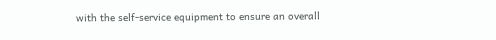with the self-service equipment to ensure an overall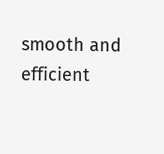smooth and efficient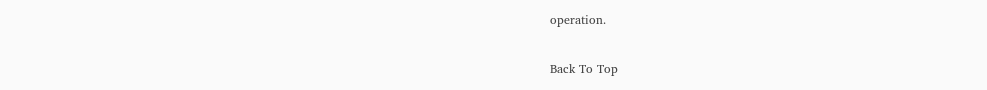operation.

Back To Top